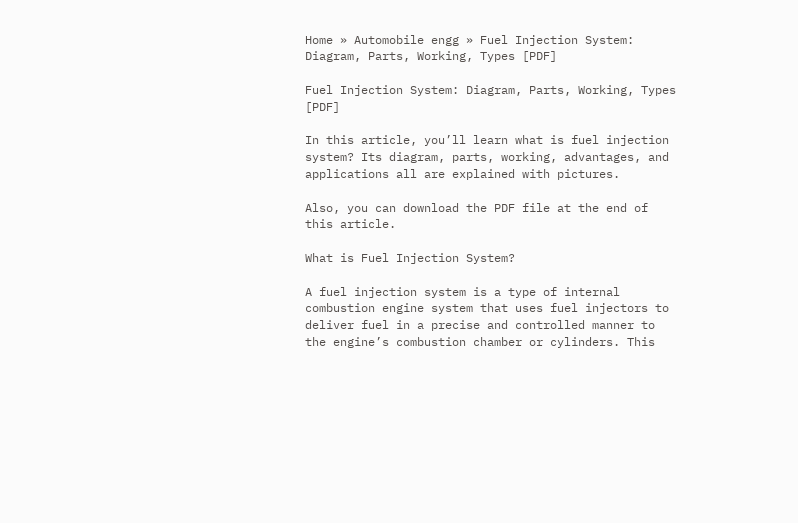Home » Automobile engg » Fuel Injection System: Diagram, Parts, Working, Types [PDF]

Fuel Injection System: Diagram, Parts, Working, Types [PDF]

In this article, you’ll learn what is fuel injection system? Its diagram, parts, working, advantages, and applications all are explained with pictures.

Also, you can download the PDF file at the end of this article.

What is Fuel Injection System?

A fuel injection system is a type of internal combustion engine system that uses fuel injectors to deliver fuel in a precise and controlled manner to the engine’s combustion chamber or cylinders. This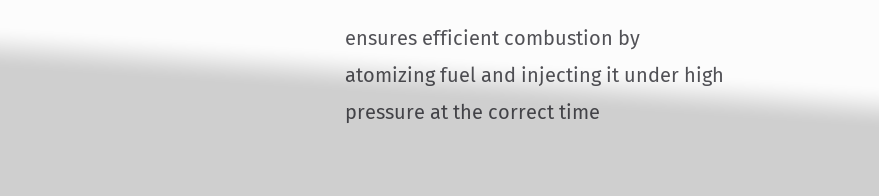ensures efficient combustion by atomizing fuel and injecting it under high pressure at the correct time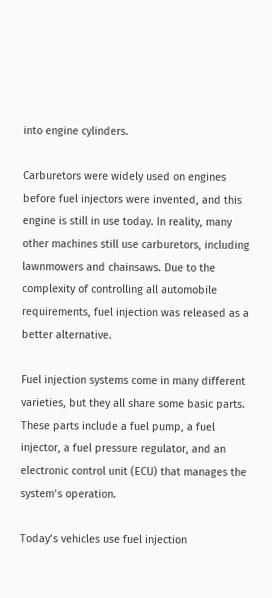into engine cylinders.

Carburetors were widely used on engines before fuel injectors were invented, and this engine is still in use today. In reality, many other machines still use carburetors, including lawnmowers and chainsaws. Due to the complexity of controlling all automobile requirements, fuel injection was released as a better alternative.

Fuel injection systems come in many different varieties, but they all share some basic parts. These parts include a fuel pump, a fuel injector, a fuel pressure regulator, and an electronic control unit (ECU) that manages the system’s operation.

Today’s vehicles use fuel injection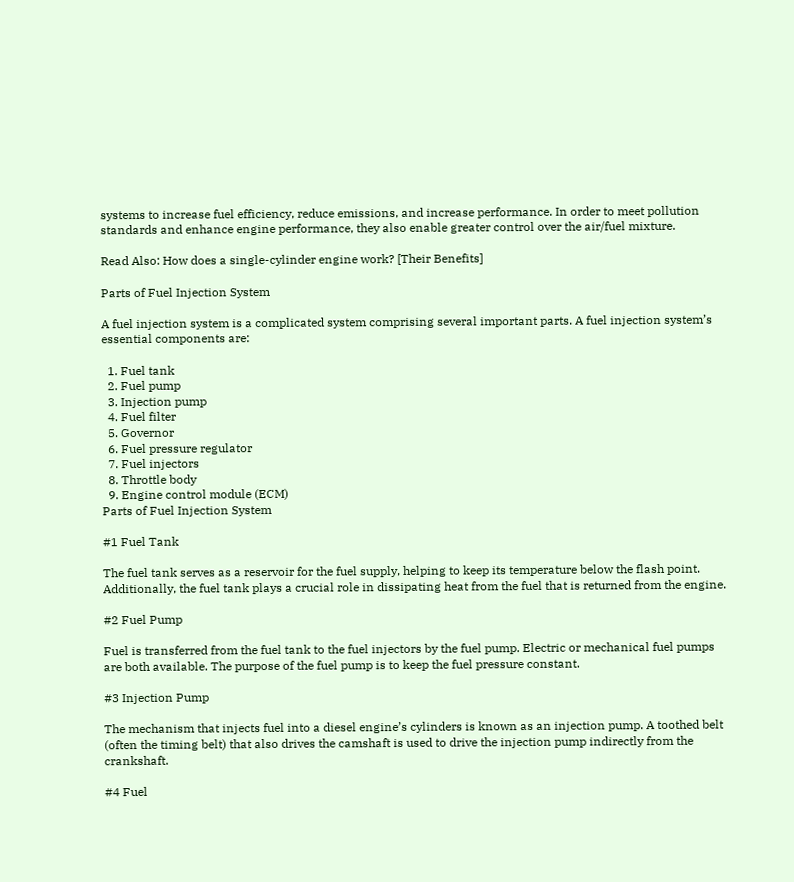systems to increase fuel efficiency, reduce emissions, and increase performance. In order to meet pollution standards and enhance engine performance, they also enable greater control over the air/fuel mixture.

Read Also: How does a single-cylinder engine work? [Their Benefits]

Parts of Fuel Injection System

A fuel injection system is a complicated system comprising several important parts. A fuel injection system’s essential components are:

  1. Fuel tank
  2. Fuel pump
  3. Injection pump
  4. Fuel filter
  5. Governor
  6. Fuel pressure regulator
  7. Fuel injectors
  8. Throttle body
  9. Engine control module (ECM)
Parts of Fuel Injection System

#1 Fuel Tank

The fuel tank serves as a reservoir for the fuel supply, helping to keep its temperature below the flash point. Additionally, the fuel tank plays a crucial role in dissipating heat from the fuel that is returned from the engine.

#2 Fuel Pump

Fuel is transferred from the fuel tank to the fuel injectors by the fuel pump. Electric or mechanical fuel pumps are both available. The purpose of the fuel pump is to keep the fuel pressure constant.

#3 Injection Pump

The mechanism that injects fuel into a diesel engine’s cylinders is known as an injection pump. A toothed belt (often the timing belt) that also drives the camshaft is used to drive the injection pump indirectly from the crankshaft.

#4 Fuel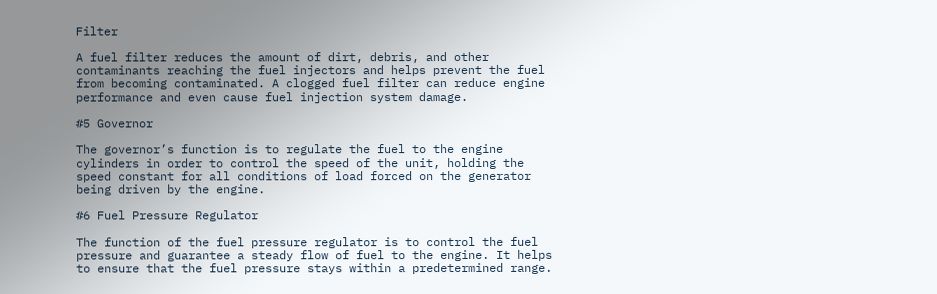Filter

A fuel filter reduces the amount of dirt, debris, and other contaminants reaching the fuel injectors and helps prevent the fuel from becoming contaminated. A clogged fuel filter can reduce engine performance and even cause fuel injection system damage.

#5 Governor

The governor’s function is to regulate the fuel to the engine cylinders in order to control the speed of the unit, holding the speed constant for all conditions of load forced on the generator being driven by the engine.

#6 Fuel Pressure Regulator

The function of the fuel pressure regulator is to control the fuel pressure and guarantee a steady flow of fuel to the engine. It helps to ensure that the fuel pressure stays within a predetermined range.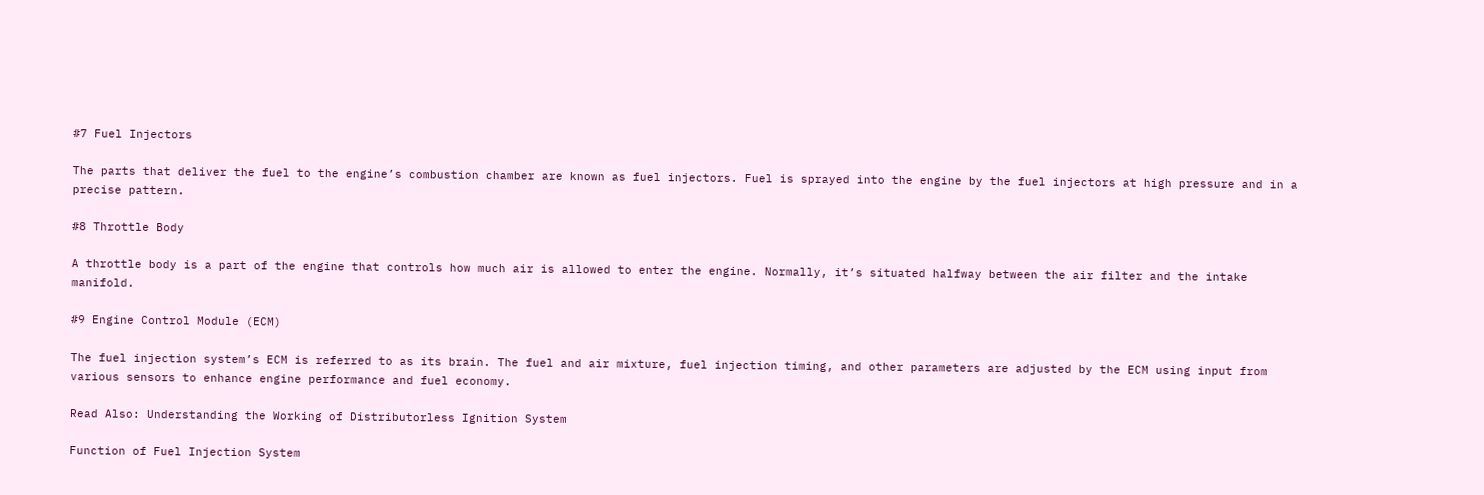#7 Fuel Injectors

The parts that deliver the fuel to the engine’s combustion chamber are known as fuel injectors. Fuel is sprayed into the engine by the fuel injectors at high pressure and in a precise pattern.

#8 Throttle Body

A throttle body is a part of the engine that controls how much air is allowed to enter the engine. Normally, it’s situated halfway between the air filter and the intake manifold.

#9 Engine Control Module (ECM)

The fuel injection system’s ECM is referred to as its brain. The fuel and air mixture, fuel injection timing, and other parameters are adjusted by the ECM using input from various sensors to enhance engine performance and fuel economy.

Read Also: Understanding the Working of Distributorless Ignition System

Function of Fuel Injection System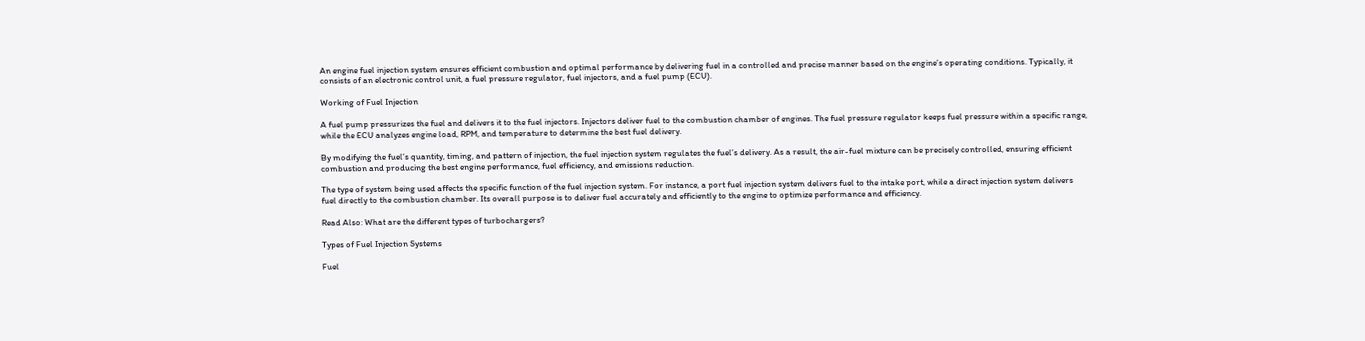An engine fuel injection system ensures efficient combustion and optimal performance by delivering fuel in a controlled and precise manner based on the engine’s operating conditions. Typically, it consists of an electronic control unit, a fuel pressure regulator, fuel injectors, and a fuel pump (ECU).

Working of Fuel Injection

A fuel pump pressurizes the fuel and delivers it to the fuel injectors. Injectors deliver fuel to the combustion chamber of engines. The fuel pressure regulator keeps fuel pressure within a specific range, while the ECU analyzes engine load, RPM, and temperature to determine the best fuel delivery.

By modifying the fuel’s quantity, timing, and pattern of injection, the fuel injection system regulates the fuel’s delivery. As a result, the air-fuel mixture can be precisely controlled, ensuring efficient combustion and producing the best engine performance, fuel efficiency, and emissions reduction.

The type of system being used affects the specific function of the fuel injection system. For instance, a port fuel injection system delivers fuel to the intake port, while a direct injection system delivers fuel directly to the combustion chamber. Its overall purpose is to deliver fuel accurately and efficiently to the engine to optimize performance and efficiency.

Read Also: What are the different types of turbochargers?

Types of Fuel Injection Systems

Fuel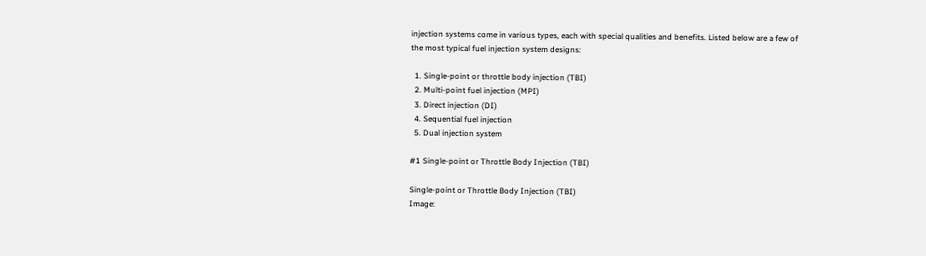injection systems come in various types, each with special qualities and benefits. Listed below are a few of the most typical fuel injection system designs:

  1. Single-point or throttle body injection (TBI)
  2. Multi-point fuel injection (MPI)
  3. Direct injection (DI)
  4. Sequential fuel injection
  5. Dual injection system

#1 Single-point or Throttle Body Injection (TBI)

Single-point or Throttle Body Injection (TBI)
Image: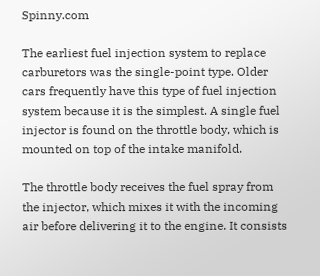Spinny.com

The earliest fuel injection system to replace carburetors was the single-point type. Older cars frequently have this type of fuel injection system because it is the simplest. A single fuel injector is found on the throttle body, which is mounted on top of the intake manifold.

The throttle body receives the fuel spray from the injector, which mixes it with the incoming air before delivering it to the engine. It consists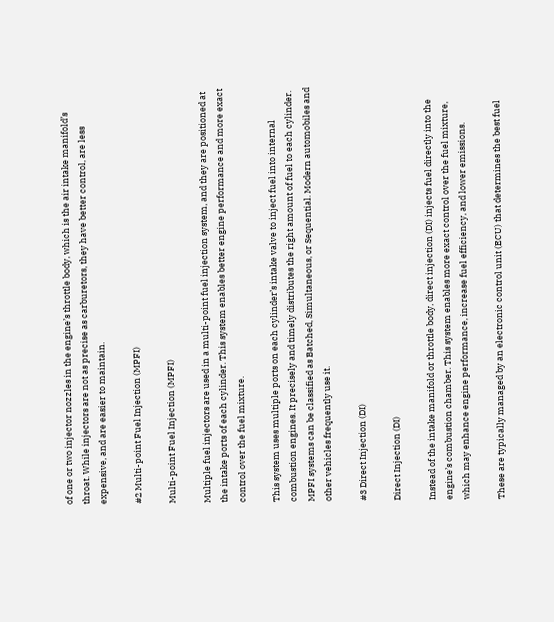of one or two injector nozzles in the engine’s throttle body, which is the air intake manifold’s throat. While injectors are not as precise as carburetors, they have better control, are less expensive, and are easier to maintain.

#2 Multi-point Fuel Injection (MPFI)

Multi-point Fuel Injection (MPFI)

Multiple fuel injectors are used in a multi-point fuel injection system, and they are positioned at the intake ports of each cylinder. This system enables better engine performance and more exact control over the fuel mixture.

This system uses multiple ports on each cylinder’s intake valve to inject fuel into internal combustion engines. It precisely and timely distributes the right amount of fuel to each cylinder. MPFI systems can be classified as Batched, Simultaneous, or Sequential. Modern automobiles and other vehicles frequently use it.

#3 Direct Injection (DI)

Direct Injection (DI)

Instead of the intake manifold or throttle body, direct injection (DI) injects fuel directly into the engine’s combustion chamber. This system enables more exact control over the fuel mixture, which may enhance engine performance, increase fuel efficiency, and lower emissions.

These are typically managed by an electronic control unit (ECU) that determines the best fuel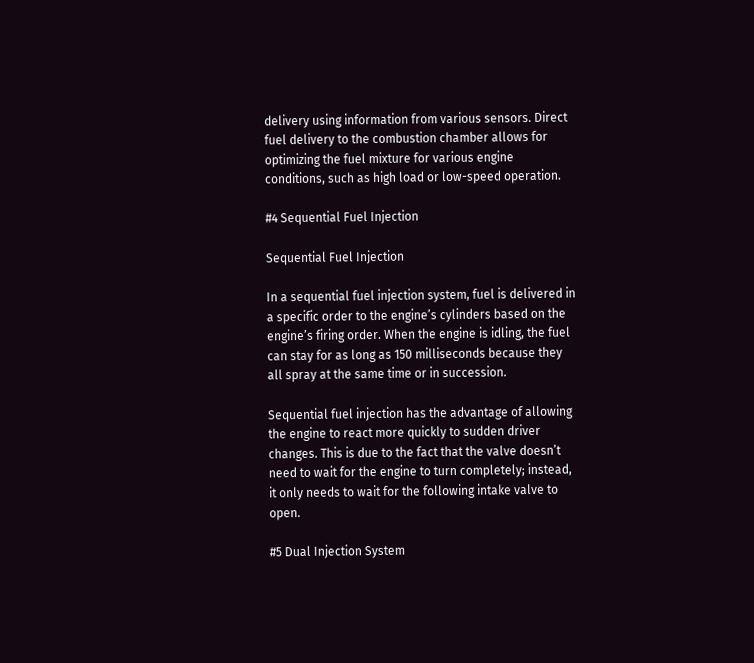delivery using information from various sensors. Direct fuel delivery to the combustion chamber allows for optimizing the fuel mixture for various engine conditions, such as high load or low-speed operation.

#4 Sequential Fuel Injection

Sequential Fuel Injection

In a sequential fuel injection system, fuel is delivered in a specific order to the engine’s cylinders based on the engine’s firing order. When the engine is idling, the fuel can stay for as long as 150 milliseconds because they all spray at the same time or in succession.

Sequential fuel injection has the advantage of allowing the engine to react more quickly to sudden driver changes. This is due to the fact that the valve doesn’t need to wait for the engine to turn completely; instead, it only needs to wait for the following intake valve to open.

#5 Dual Injection System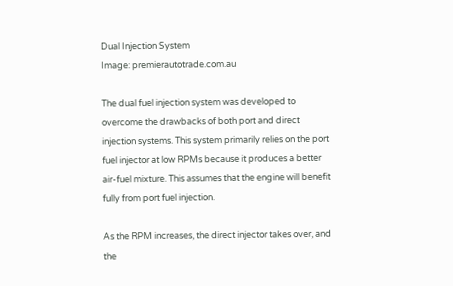Dual Injection System
Image: premierautotrade.com.au

The dual fuel injection system was developed to overcome the drawbacks of both port and direct injection systems. This system primarily relies on the port fuel injector at low RPMs because it produces a better air-fuel mixture. This assumes that the engine will benefit fully from port fuel injection.

As the RPM increases, the direct injector takes over, and the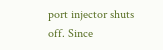port injector shuts off. Since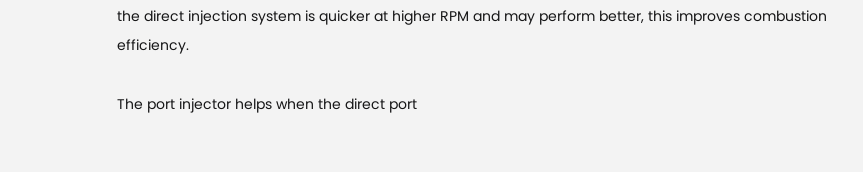the direct injection system is quicker at higher RPM and may perform better, this improves combustion efficiency.

The port injector helps when the direct port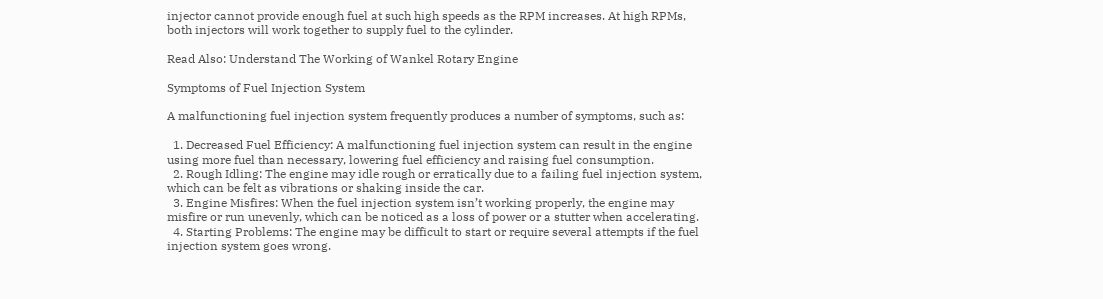injector cannot provide enough fuel at such high speeds as the RPM increases. At high RPMs, both injectors will work together to supply fuel to the cylinder.

Read Also: Understand The Working of Wankel Rotary Engine

Symptoms of Fuel Injection System

A malfunctioning fuel injection system frequently produces a number of symptoms, such as:

  1. Decreased Fuel Efficiency: A malfunctioning fuel injection system can result in the engine using more fuel than necessary, lowering fuel efficiency and raising fuel consumption.
  2. Rough Idling: The engine may idle rough or erratically due to a failing fuel injection system, which can be felt as vibrations or shaking inside the car.
  3. Engine Misfires: When the fuel injection system isn’t working properly, the engine may misfire or run unevenly, which can be noticed as a loss of power or a stutter when accelerating.
  4. Starting Problems: The engine may be difficult to start or require several attempts if the fuel injection system goes wrong.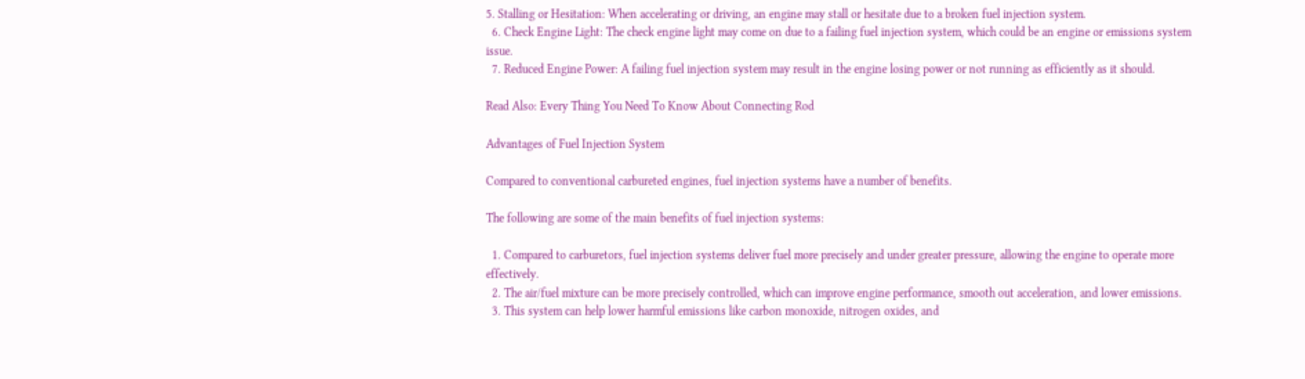5. Stalling or Hesitation: When accelerating or driving, an engine may stall or hesitate due to a broken fuel injection system.
  6. Check Engine Light: The check engine light may come on due to a failing fuel injection system, which could be an engine or emissions system issue.
  7. Reduced Engine Power: A failing fuel injection system may result in the engine losing power or not running as efficiently as it should.

Read Also: Every Thing You Need To Know About Connecting Rod

Advantages of Fuel Injection System

Compared to conventional carbureted engines, fuel injection systems have a number of benefits.

The following are some of the main benefits of fuel injection systems:

  1. Compared to carburetors, fuel injection systems deliver fuel more precisely and under greater pressure, allowing the engine to operate more effectively.
  2. The air/fuel mixture can be more precisely controlled, which can improve engine performance, smooth out acceleration, and lower emissions.
  3. This system can help lower harmful emissions like carbon monoxide, nitrogen oxides, and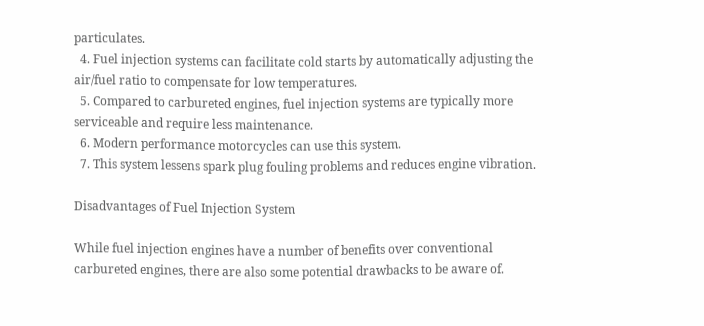particulates.
  4. Fuel injection systems can facilitate cold starts by automatically adjusting the air/fuel ratio to compensate for low temperatures.
  5. Compared to carbureted engines, fuel injection systems are typically more serviceable and require less maintenance.
  6. Modern performance motorcycles can use this system.
  7. This system lessens spark plug fouling problems and reduces engine vibration.

Disadvantages of Fuel Injection System

While fuel injection engines have a number of benefits over conventional carbureted engines, there are also some potential drawbacks to be aware of.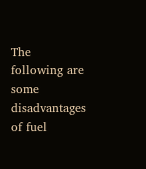The following are some disadvantages of fuel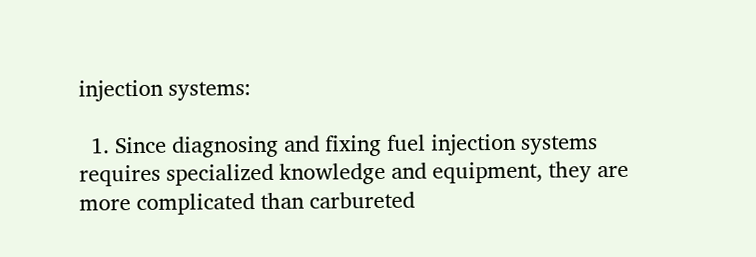injection systems:

  1. Since diagnosing and fixing fuel injection systems requires specialized knowledge and equipment, they are more complicated than carbureted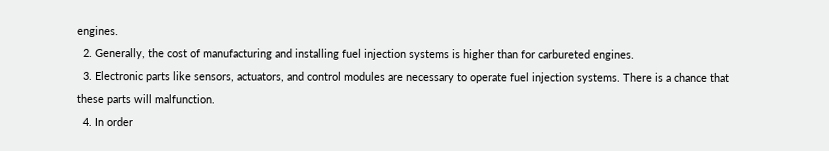engines.
  2. Generally, the cost of manufacturing and installing fuel injection systems is higher than for carbureted engines.
  3. Electronic parts like sensors, actuators, and control modules are necessary to operate fuel injection systems. There is a chance that these parts will malfunction.
  4. In order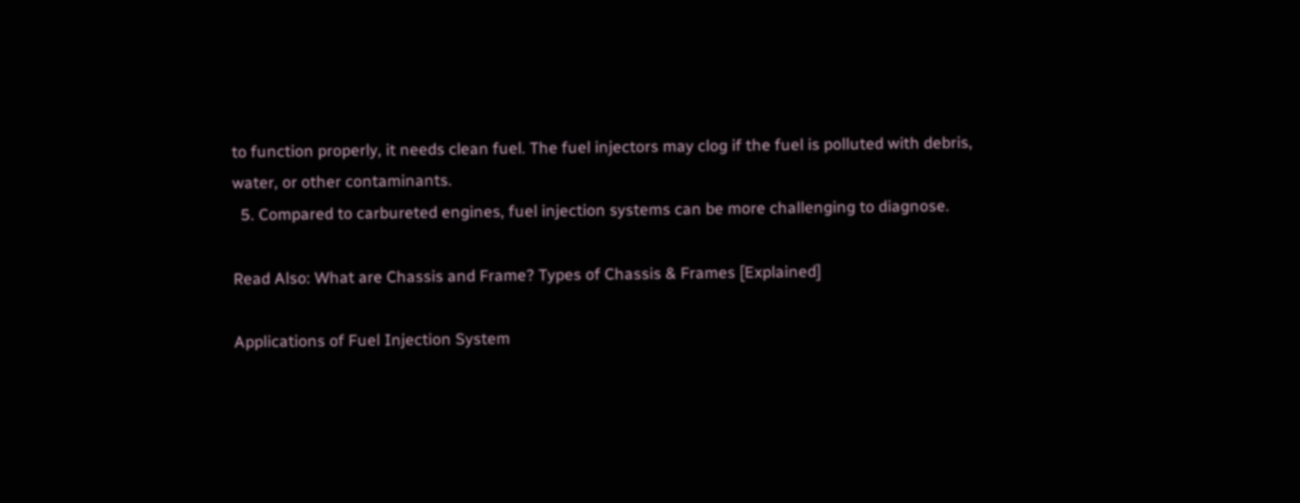to function properly, it needs clean fuel. The fuel injectors may clog if the fuel is polluted with debris, water, or other contaminants.
  5. Compared to carbureted engines, fuel injection systems can be more challenging to diagnose.

Read Also: What are Chassis and Frame? Types of Chassis & Frames [Explained]

Applications of Fuel Injection System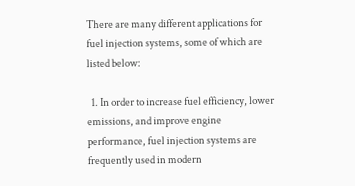There are many different applications for fuel injection systems, some of which are listed below:

  1. In order to increase fuel efficiency, lower emissions, and improve engine performance, fuel injection systems are frequently used in modern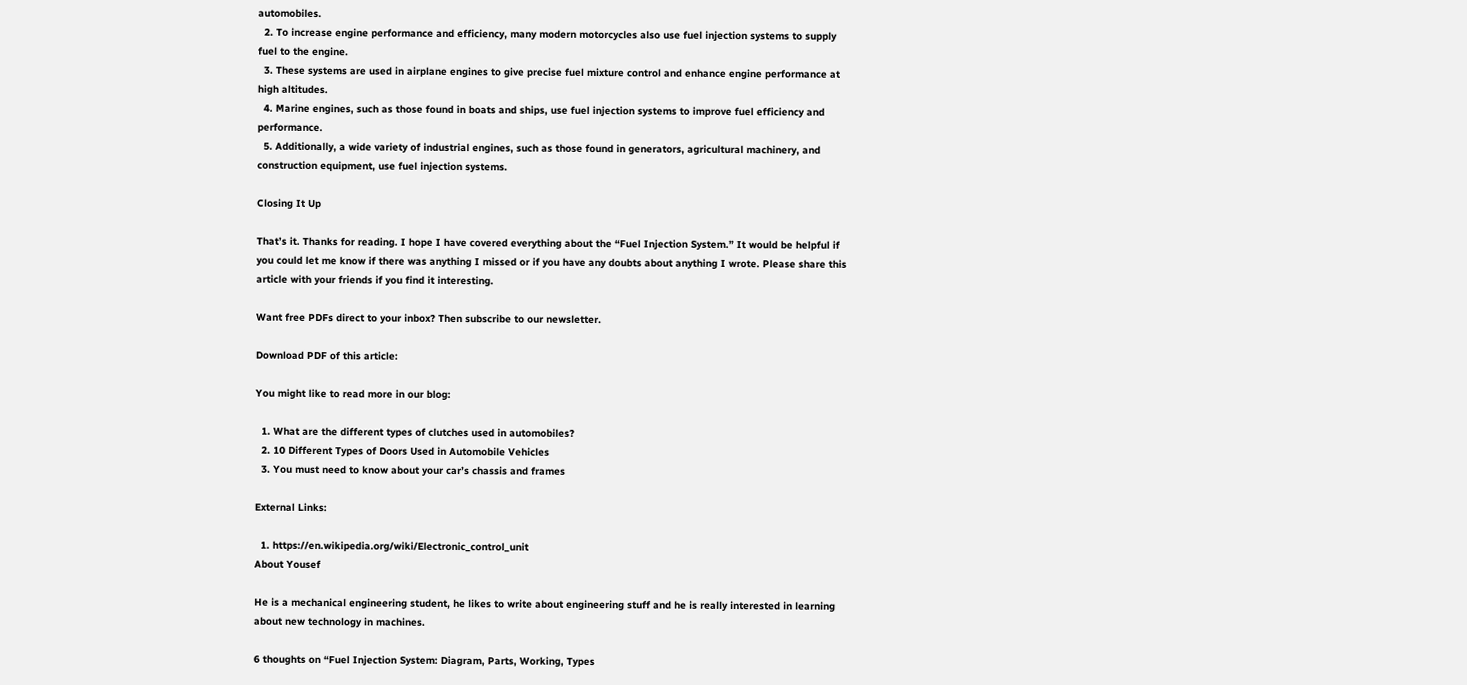automobiles.
  2. To increase engine performance and efficiency, many modern motorcycles also use fuel injection systems to supply fuel to the engine.
  3. These systems are used in airplane engines to give precise fuel mixture control and enhance engine performance at high altitudes.
  4. Marine engines, such as those found in boats and ships, use fuel injection systems to improve fuel efficiency and performance.
  5. Additionally, a wide variety of industrial engines, such as those found in generators, agricultural machinery, and construction equipment, use fuel injection systems.

Closing It Up

That’s it. Thanks for reading. I hope I have covered everything about the “Fuel Injection System.” It would be helpful if you could let me know if there was anything I missed or if you have any doubts about anything I wrote. Please share this article with your friends if you find it interesting.

Want free PDFs direct to your inbox? Then subscribe to our newsletter.

Download PDF of this article:

You might like to read more in our blog:

  1. What are the different types of clutches used in automobiles?
  2. 10 Different Types of Doors Used in Automobile Vehicles
  3. You must need to know about your car’s chassis and frames

External Links:

  1. https://en.wikipedia.org/wiki/Electronic_control_unit
About Yousef

He is a mechanical engineering student, he likes to write about engineering stuff and he is really interested in learning about new technology in machines.

6 thoughts on “Fuel Injection System: Diagram, Parts, Working, Types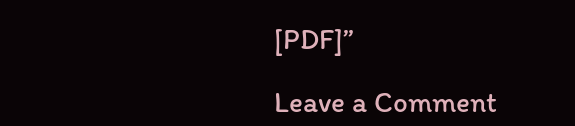[PDF]”

Leave a Comment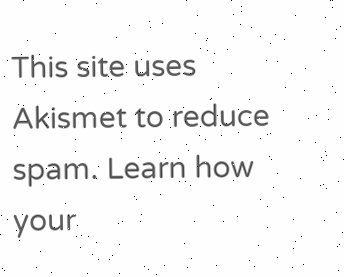This site uses Akismet to reduce spam. Learn how your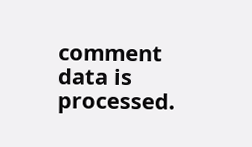comment data is processed.